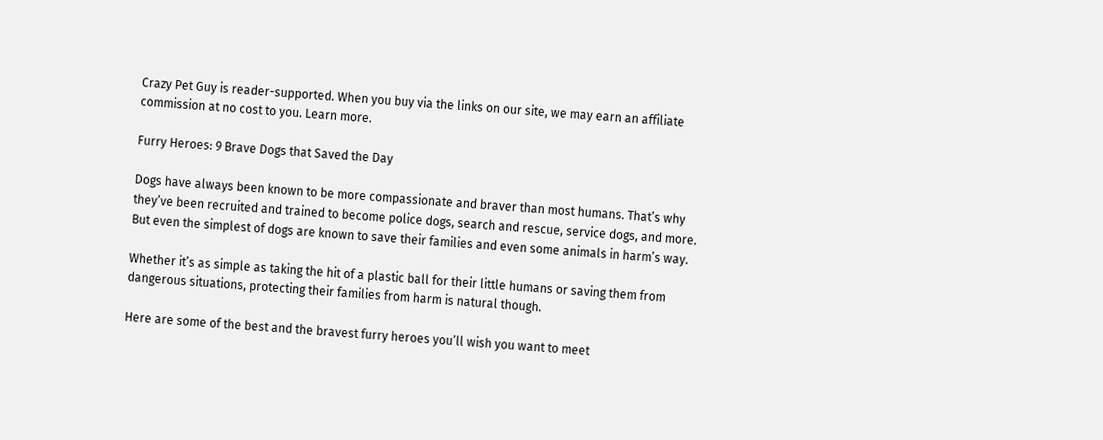Crazy Pet Guy is reader-supported. When you buy via the links on our site, we may earn an affiliate commission at no cost to you. Learn more.

Furry Heroes: 9 Brave Dogs that Saved the Day

Dogs have always been known to be more compassionate and braver than most humans. That’s why they’ve been recruited and trained to become police dogs, search and rescue, service dogs, and more. But even the simplest of dogs are known to save their families and even some animals in harm’s way.

Whether it’s as simple as taking the hit of a plastic ball for their little humans or saving them from dangerous situations, protecting their families from harm is natural though.

Here are some of the best and the bravest furry heroes you’ll wish you want to meet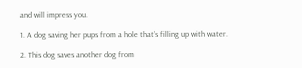and will impress you.

1. A dog saving her pups from a hole that’s filling up with water.

2. This dog saves another dog from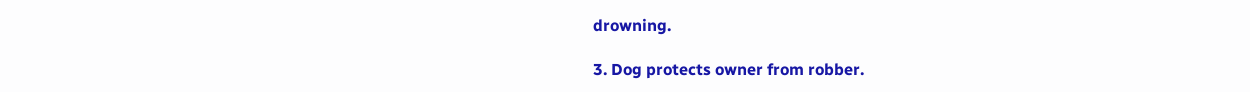drowning.

3. Dog protects owner from robber.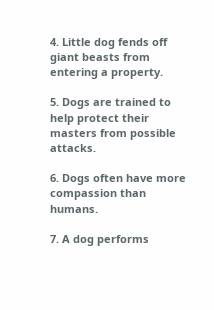4. Little dog fends off giant beasts from entering a property.

5. Dogs are trained to help protect their masters from possible attacks.

6. Dogs often have more compassion than humans.

7. A dog performs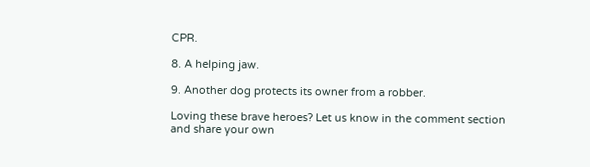CPR.

8. A helping jaw.

9. Another dog protects its owner from a robber.

Loving these brave heroes? Let us know in the comment section and share your own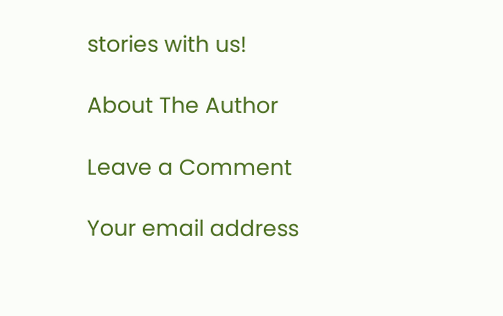stories with us!

About The Author

Leave a Comment

Your email address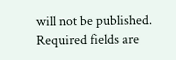will not be published. Required fields are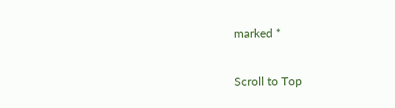marked *

Scroll to Top